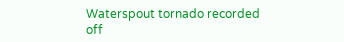Waterspout tornado recorded off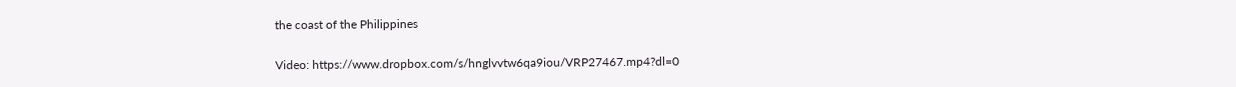the coast of the Philippines

Video: https://www.dropbox.com/s/hnglvvtw6qa9iou/VRP27467.mp4?dl=0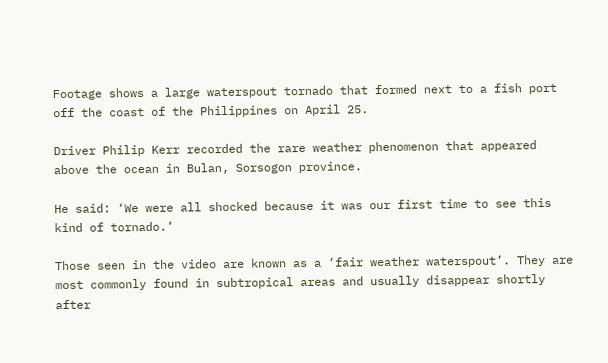Footage shows a large waterspout tornado that formed next to a fish port off the coast of the Philippines on April 25.

Driver Philip Kerr recorded the rare weather phenomenon that appeared above the ocean in Bulan, Sorsogon province.

He said: ‘We were all shocked because it was our first time to see this kind of tornado.’

Those seen in the video are known as a ‘fair weather waterspout’. They are most commonly found in subtropical areas and usually disappear shortly after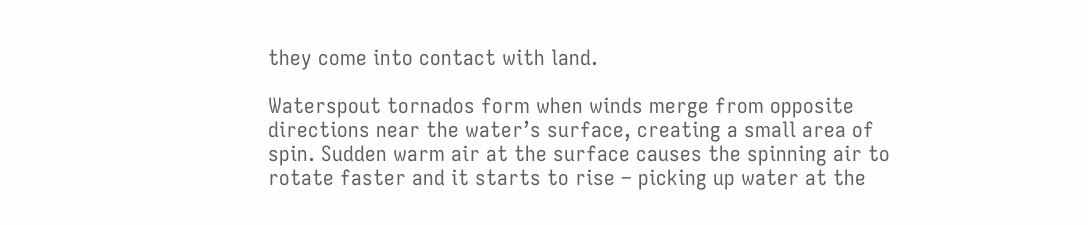they come into contact with land.

Waterspout tornados form when winds merge from opposite directions near the water’s surface, creating a small area of spin. Sudden warm air at the surface causes the spinning air to rotate faster and it starts to rise – picking up water at the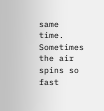same time. Sometimes the air spins so fast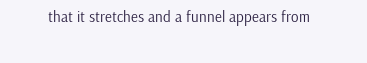that it stretches and a funnel appears from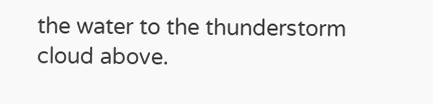the water to the thunderstorm cloud above.